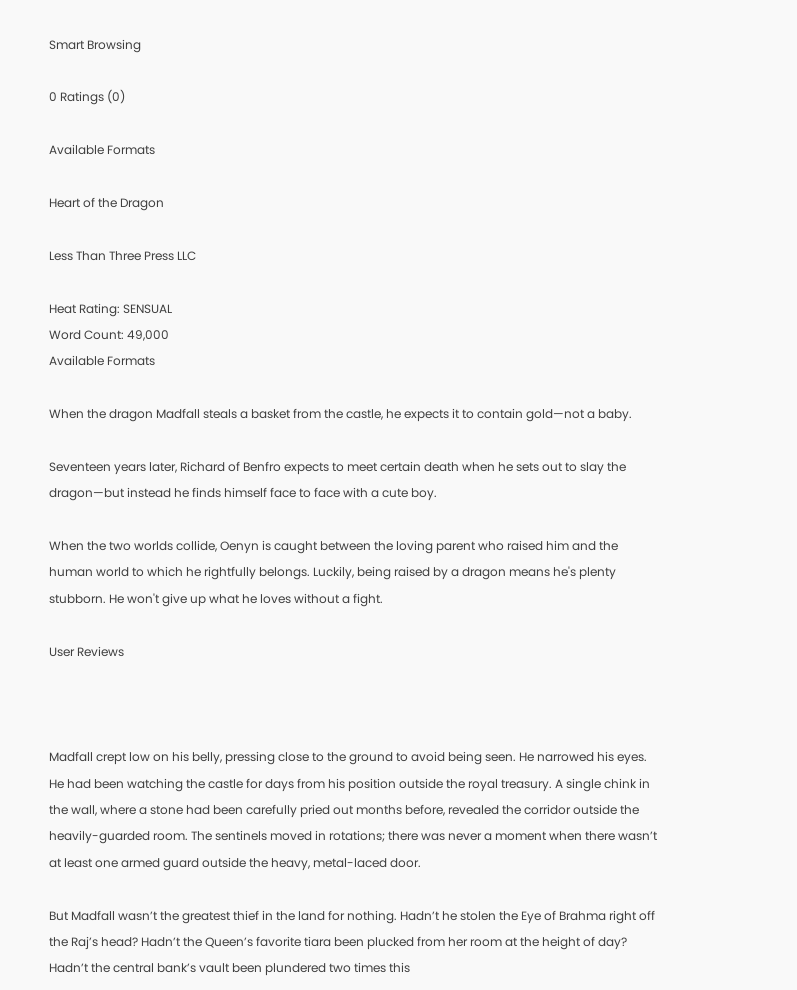Smart Browsing

0 Ratings (0)

Available Formats

Heart of the Dragon

Less Than Three Press LLC

Heat Rating: SENSUAL
Word Count: 49,000
Available Formats

When the dragon Madfall steals a basket from the castle, he expects it to contain gold—not a baby.

Seventeen years later, Richard of Benfro expects to meet certain death when he sets out to slay the dragon—but instead he finds himself face to face with a cute boy.

When the two worlds collide, Oenyn is caught between the loving parent who raised him and the human world to which he rightfully belongs. Luckily, being raised by a dragon means he's plenty stubborn. He won't give up what he loves without a fight.

User Reviews



Madfall crept low on his belly, pressing close to the ground to avoid being seen. He narrowed his eyes. He had been watching the castle for days from his position outside the royal treasury. A single chink in the wall, where a stone had been carefully pried out months before, revealed the corridor outside the heavily-guarded room. The sentinels moved in rotations; there was never a moment when there wasn’t at least one armed guard outside the heavy, metal-laced door.

But Madfall wasn’t the greatest thief in the land for nothing. Hadn’t he stolen the Eye of Brahma right off the Raj’s head? Hadn’t the Queen’s favorite tiara been plucked from her room at the height of day? Hadn’t the central bank’s vault been plundered two times this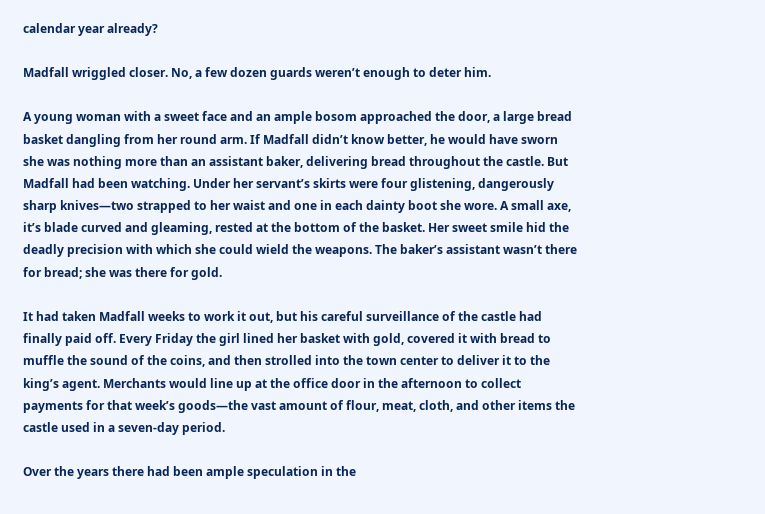calendar year already?

Madfall wriggled closer. No, a few dozen guards weren’t enough to deter him.

A young woman with a sweet face and an ample bosom approached the door, a large bread basket dangling from her round arm. If Madfall didn’t know better, he would have sworn she was nothing more than an assistant baker, delivering bread throughout the castle. But Madfall had been watching. Under her servant’s skirts were four glistening, dangerously sharp knives—two strapped to her waist and one in each dainty boot she wore. A small axe, it’s blade curved and gleaming, rested at the bottom of the basket. Her sweet smile hid the deadly precision with which she could wield the weapons. The baker’s assistant wasn’t there for bread; she was there for gold.

It had taken Madfall weeks to work it out, but his careful surveillance of the castle had finally paid off. Every Friday the girl lined her basket with gold, covered it with bread to muffle the sound of the coins, and then strolled into the town center to deliver it to the king’s agent. Merchants would line up at the office door in the afternoon to collect payments for that week’s goods—the vast amount of flour, meat, cloth, and other items the castle used in a seven-day period.

Over the years there had been ample speculation in the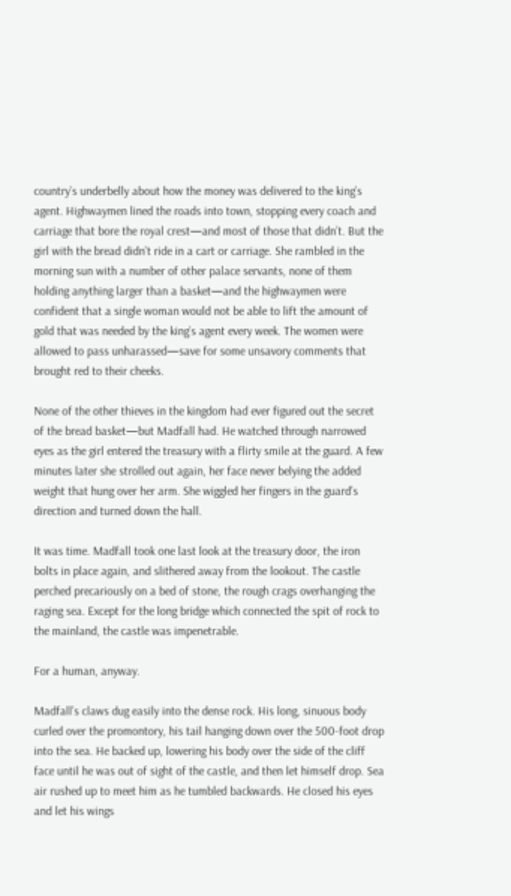country’s underbelly about how the money was delivered to the king’s agent. Highwaymen lined the roads into town, stopping every coach and carriage that bore the royal crest—and most of those that didn’t. But the girl with the bread didn’t ride in a cart or carriage. She rambled in the morning sun with a number of other palace servants, none of them holding anything larger than a basket—and the highwaymen were confident that a single woman would not be able to lift the amount of gold that was needed by the king’s agent every week. The women were allowed to pass unharassed—save for some unsavory comments that brought red to their cheeks.

None of the other thieves in the kingdom had ever figured out the secret of the bread basket—but Madfall had. He watched through narrowed eyes as the girl entered the treasury with a flirty smile at the guard. A few minutes later she strolled out again, her face never belying the added weight that hung over her arm. She wiggled her fingers in the guard’s direction and turned down the hall.

It was time. Madfall took one last look at the treasury door, the iron bolts in place again, and slithered away from the lookout. The castle perched precariously on a bed of stone, the rough crags overhanging the raging sea. Except for the long bridge which connected the spit of rock to the mainland, the castle was impenetrable.

For a human, anyway.

Madfall’s claws dug easily into the dense rock. His long, sinuous body curled over the promontory, his tail hanging down over the 500-foot drop into the sea. He backed up, lowering his body over the side of the cliff face until he was out of sight of the castle, and then let himself drop. Sea air rushed up to meet him as he tumbled backwards. He closed his eyes and let his wings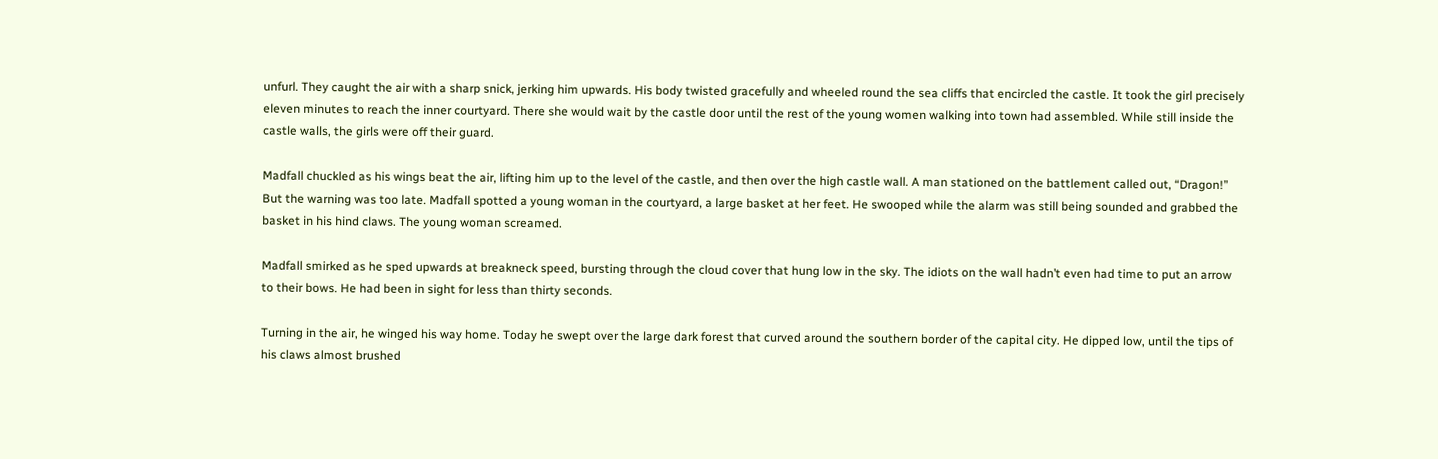unfurl. They caught the air with a sharp snick, jerking him upwards. His body twisted gracefully and wheeled round the sea cliffs that encircled the castle. It took the girl precisely eleven minutes to reach the inner courtyard. There she would wait by the castle door until the rest of the young women walking into town had assembled. While still inside the castle walls, the girls were off their guard.

Madfall chuckled as his wings beat the air, lifting him up to the level of the castle, and then over the high castle wall. A man stationed on the battlement called out, “Dragon!” But the warning was too late. Madfall spotted a young woman in the courtyard, a large basket at her feet. He swooped while the alarm was still being sounded and grabbed the basket in his hind claws. The young woman screamed.

Madfall smirked as he sped upwards at breakneck speed, bursting through the cloud cover that hung low in the sky. The idiots on the wall hadn’t even had time to put an arrow to their bows. He had been in sight for less than thirty seconds.

Turning in the air, he winged his way home. Today he swept over the large dark forest that curved around the southern border of the capital city. He dipped low, until the tips of his claws almost brushed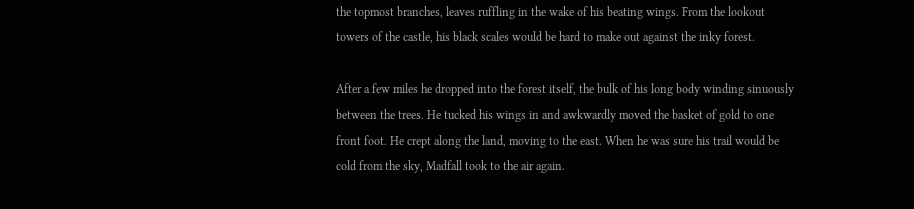the topmost branches, leaves ruffling in the wake of his beating wings. From the lookout towers of the castle, his black scales would be hard to make out against the inky forest.

After a few miles he dropped into the forest itself, the bulk of his long body winding sinuously between the trees. He tucked his wings in and awkwardly moved the basket of gold to one front foot. He crept along the land, moving to the east. When he was sure his trail would be cold from the sky, Madfall took to the air again.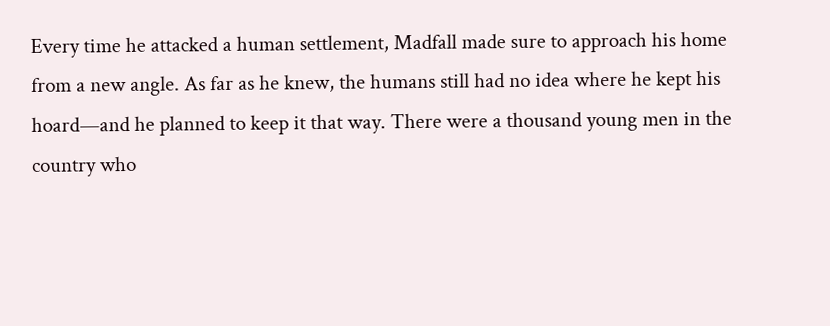Every time he attacked a human settlement, Madfall made sure to approach his home from a new angle. As far as he knew, the humans still had no idea where he kept his hoard—and he planned to keep it that way. There were a thousand young men in the country who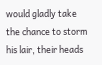would gladly take the chance to storm his lair, their heads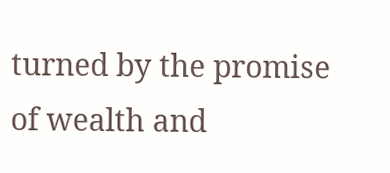turned by the promise of wealth and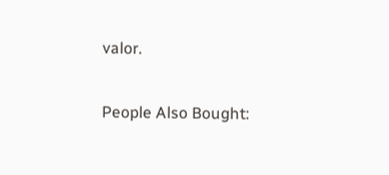valor.

People Also Bought: